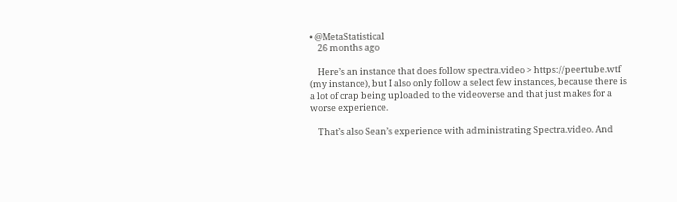• @MetaStatistical
    26 months ago

    Here’s an instance that does follow spectra.video > https://peertube.wtf (my instance), but I also only follow a select few instances, because there is a lot of crap being uploaded to the videoverse and that just makes for a worse experience.

    That’s also Sean’s experience with administrating Spectra.video. And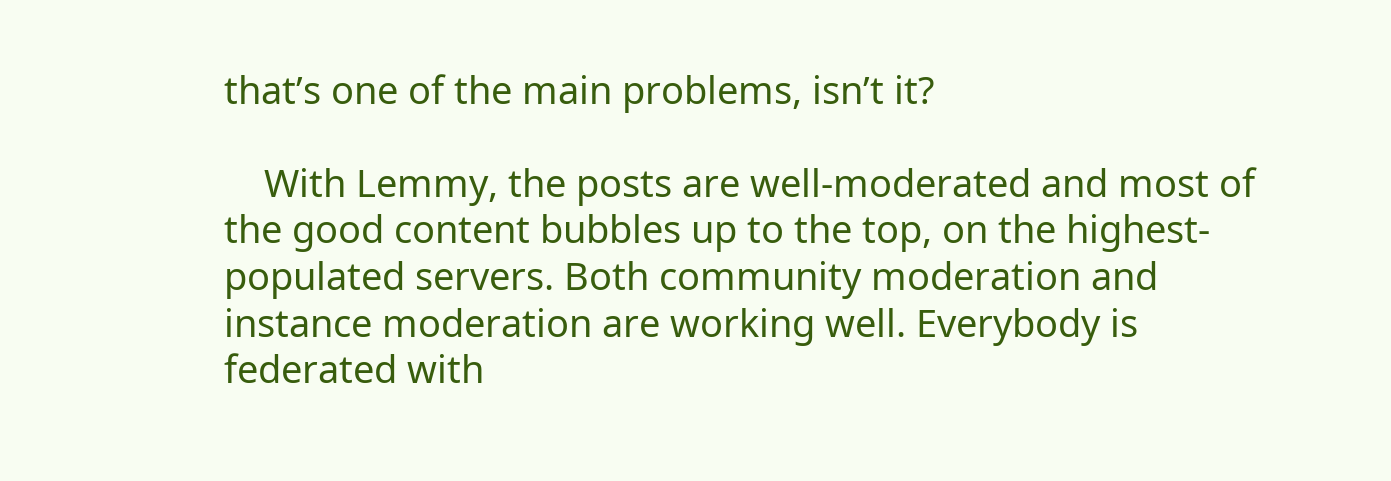that’s one of the main problems, isn’t it?

    With Lemmy, the posts are well-moderated and most of the good content bubbles up to the top, on the highest-populated servers. Both community moderation and instance moderation are working well. Everybody is federated with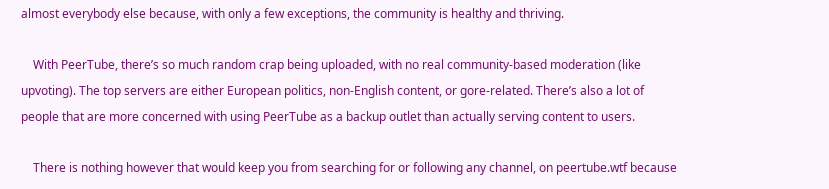almost everybody else because, with only a few exceptions, the community is healthy and thriving.

    With PeerTube, there’s so much random crap being uploaded, with no real community-based moderation (like upvoting). The top servers are either European politics, non-English content, or gore-related. There’s also a lot of people that are more concerned with using PeerTube as a backup outlet than actually serving content to users.

    There is nothing however that would keep you from searching for or following any channel, on peertube.wtf because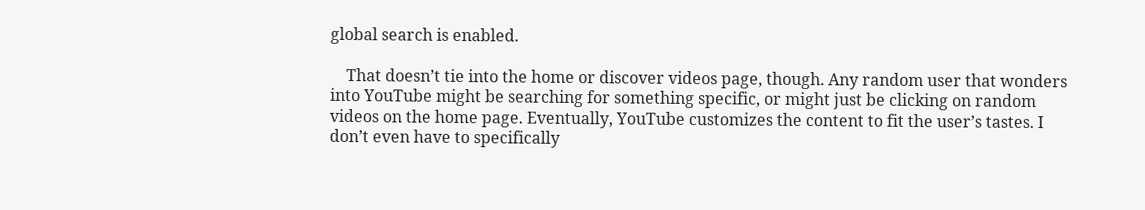global search is enabled.

    That doesn’t tie into the home or discover videos page, though. Any random user that wonders into YouTube might be searching for something specific, or might just be clicking on random videos on the home page. Eventually, YouTube customizes the content to fit the user’s tastes. I don’t even have to specifically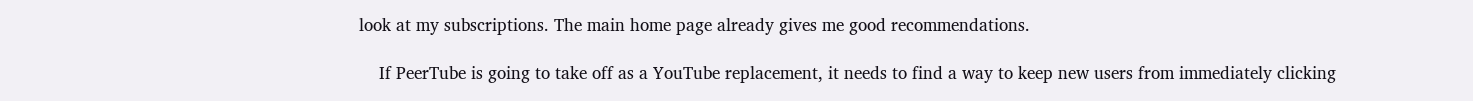look at my subscriptions. The main home page already gives me good recommendations.

    If PeerTube is going to take off as a YouTube replacement, it needs to find a way to keep new users from immediately clicking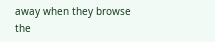away when they browse the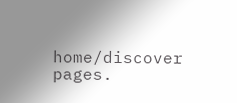home/discover pages.